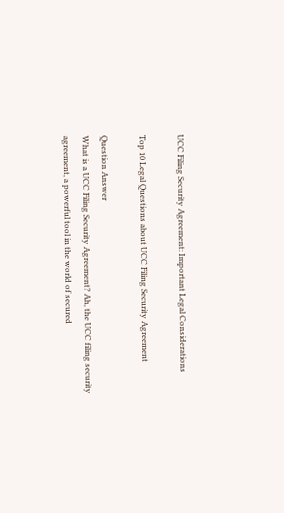UCC Filing Security Agreement: Important Legal Considerations

Top 10 Legal Questions about UCC Filing Security Agreement

Question Answer
What is a UCC Filing Security Agreement? Ah, the UCC filing security agreement, a powerful tool in the world of secured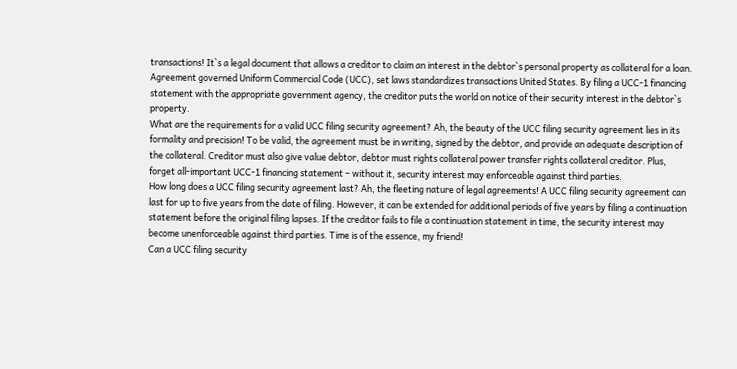transactions! It`s a legal document that allows a creditor to claim an interest in the debtor`s personal property as collateral for a loan. Agreement governed Uniform Commercial Code (UCC), set laws standardizes transactions United States. By filing a UCC-1 financing statement with the appropriate government agency, the creditor puts the world on notice of their security interest in the debtor`s property.
What are the requirements for a valid UCC filing security agreement? Ah, the beauty of the UCC filing security agreement lies in its formality and precision! To be valid, the agreement must be in writing, signed by the debtor, and provide an adequate description of the collateral. Creditor must also give value debtor, debtor must rights collateral power transfer rights collateral creditor. Plus, forget all-important UCC-1 financing statement – without it, security interest may enforceable against third parties.
How long does a UCC filing security agreement last? Ah, the fleeting nature of legal agreements! A UCC filing security agreement can last for up to five years from the date of filing. However, it can be extended for additional periods of five years by filing a continuation statement before the original filing lapses. If the creditor fails to file a continuation statement in time, the security interest may become unenforceable against third parties. Time is of the essence, my friend!
Can a UCC filing security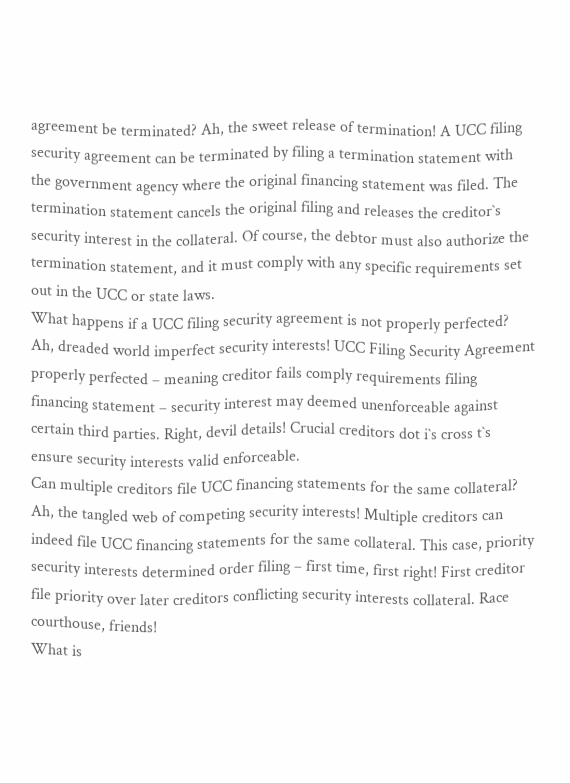agreement be terminated? Ah, the sweet release of termination! A UCC filing security agreement can be terminated by filing a termination statement with the government agency where the original financing statement was filed. The termination statement cancels the original filing and releases the creditor`s security interest in the collateral. Of course, the debtor must also authorize the termination statement, and it must comply with any specific requirements set out in the UCC or state laws.
What happens if a UCC filing security agreement is not properly perfected? Ah, dreaded world imperfect security interests! UCC Filing Security Agreement properly perfected – meaning creditor fails comply requirements filing financing statement – security interest may deemed unenforceable against certain third parties. Right, devil details! Crucial creditors dot i`s cross t`s ensure security interests valid enforceable.
Can multiple creditors file UCC financing statements for the same collateral? Ah, the tangled web of competing security interests! Multiple creditors can indeed file UCC financing statements for the same collateral. This case, priority security interests determined order filing – first time, first right! First creditor file priority over later creditors conflicting security interests collateral. Race courthouse, friends!
What is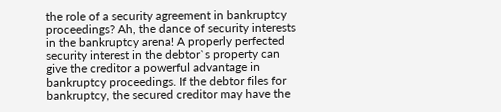the role of a security agreement in bankruptcy proceedings? Ah, the dance of security interests in the bankruptcy arena! A properly perfected security interest in the debtor`s property can give the creditor a powerful advantage in bankruptcy proceedings. If the debtor files for bankruptcy, the secured creditor may have the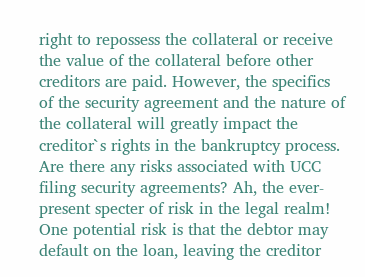right to repossess the collateral or receive the value of the collateral before other creditors are paid. However, the specifics of the security agreement and the nature of the collateral will greatly impact the creditor`s rights in the bankruptcy process.
Are there any risks associated with UCC filing security agreements? Ah, the ever-present specter of risk in the legal realm! One potential risk is that the debtor may default on the loan, leaving the creditor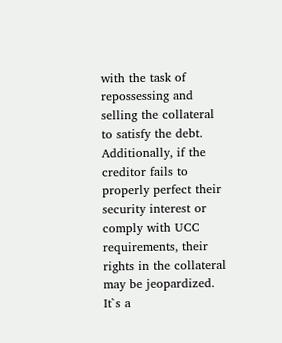with the task of repossessing and selling the collateral to satisfy the debt. Additionally, if the creditor fails to properly perfect their security interest or comply with UCC requirements, their rights in the collateral may be jeopardized. It`s a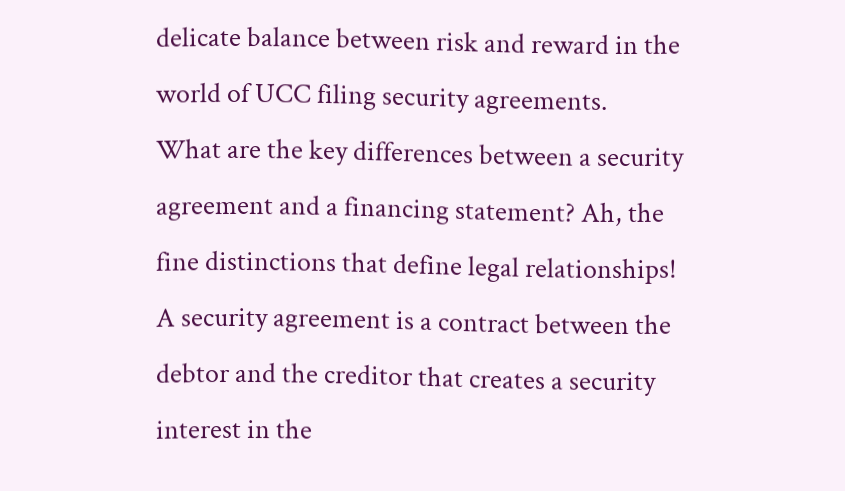delicate balance between risk and reward in the world of UCC filing security agreements.
What are the key differences between a security agreement and a financing statement? Ah, the fine distinctions that define legal relationships! A security agreement is a contract between the debtor and the creditor that creates a security interest in the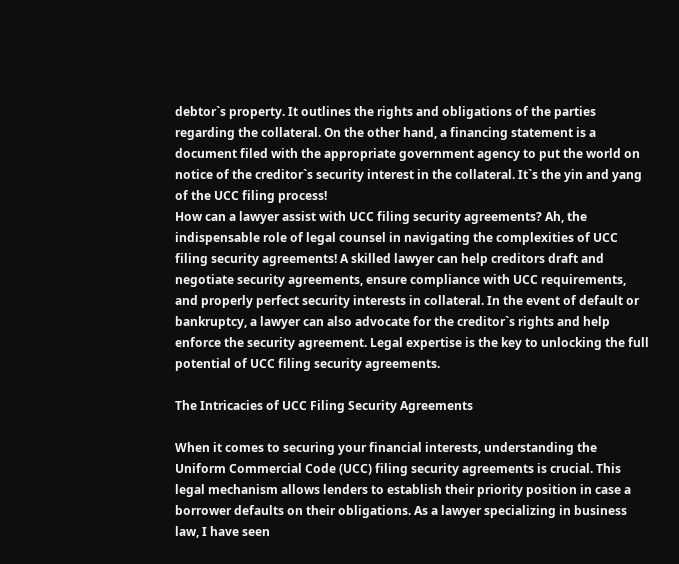debtor`s property. It outlines the rights and obligations of the parties regarding the collateral. On the other hand, a financing statement is a document filed with the appropriate government agency to put the world on notice of the creditor`s security interest in the collateral. It`s the yin and yang of the UCC filing process!
How can a lawyer assist with UCC filing security agreements? Ah, the indispensable role of legal counsel in navigating the complexities of UCC filing security agreements! A skilled lawyer can help creditors draft and negotiate security agreements, ensure compliance with UCC requirements, and properly perfect security interests in collateral. In the event of default or bankruptcy, a lawyer can also advocate for the creditor`s rights and help enforce the security agreement. Legal expertise is the key to unlocking the full potential of UCC filing security agreements.

The Intricacies of UCC Filing Security Agreements

When it comes to securing your financial interests, understanding the Uniform Commercial Code (UCC) filing security agreements is crucial. This legal mechanism allows lenders to establish their priority position in case a borrower defaults on their obligations. As a lawyer specializing in business law, I have seen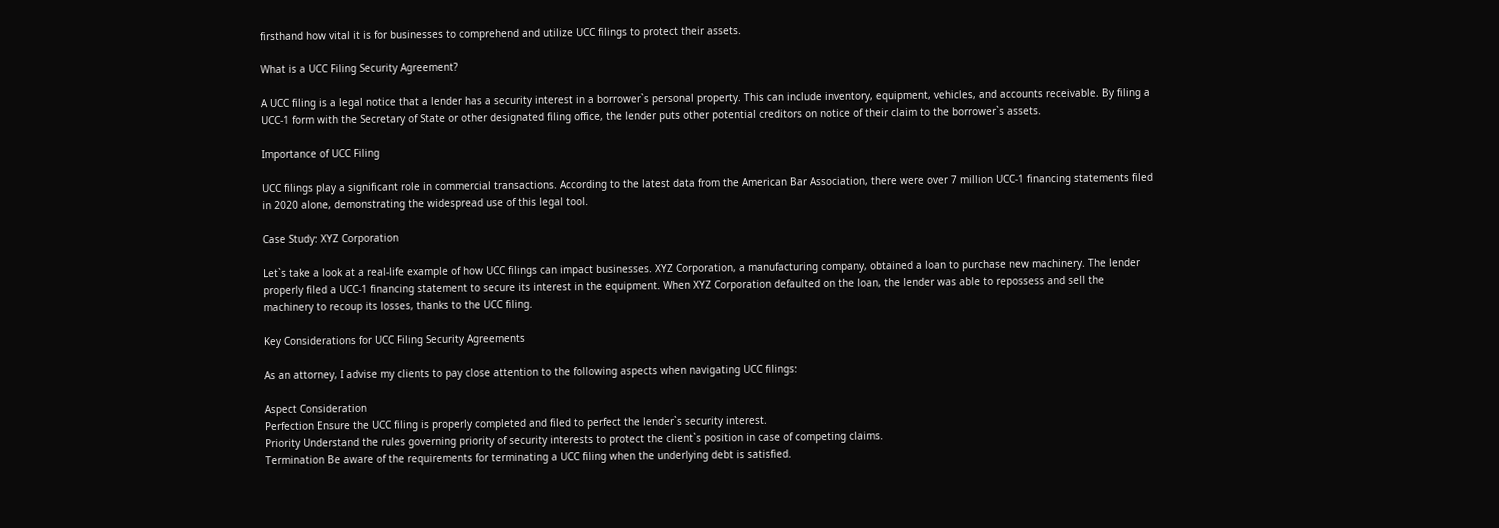firsthand how vital it is for businesses to comprehend and utilize UCC filings to protect their assets.

What is a UCC Filing Security Agreement?

A UCC filing is a legal notice that a lender has a security interest in a borrower`s personal property. This can include inventory, equipment, vehicles, and accounts receivable. By filing a UCC-1 form with the Secretary of State or other designated filing office, the lender puts other potential creditors on notice of their claim to the borrower`s assets.

Importance of UCC Filing

UCC filings play a significant role in commercial transactions. According to the latest data from the American Bar Association, there were over 7 million UCC-1 financing statements filed in 2020 alone, demonstrating the widespread use of this legal tool.

Case Study: XYZ Corporation

Let`s take a look at a real-life example of how UCC filings can impact businesses. XYZ Corporation, a manufacturing company, obtained a loan to purchase new machinery. The lender properly filed a UCC-1 financing statement to secure its interest in the equipment. When XYZ Corporation defaulted on the loan, the lender was able to repossess and sell the machinery to recoup its losses, thanks to the UCC filing.

Key Considerations for UCC Filing Security Agreements

As an attorney, I advise my clients to pay close attention to the following aspects when navigating UCC filings:

Aspect Consideration
Perfection Ensure the UCC filing is properly completed and filed to perfect the lender`s security interest.
Priority Understand the rules governing priority of security interests to protect the client`s position in case of competing claims.
Termination Be aware of the requirements for terminating a UCC filing when the underlying debt is satisfied.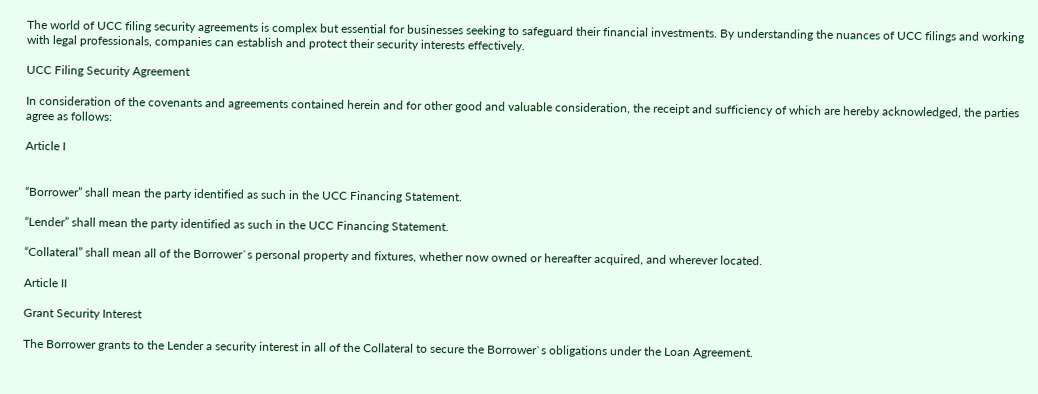The world of UCC filing security agreements is complex but essential for businesses seeking to safeguard their financial investments. By understanding the nuances of UCC filings and working with legal professionals, companies can establish and protect their security interests effectively.

UCC Filing Security Agreement

In consideration of the covenants and agreements contained herein and for other good and valuable consideration, the receipt and sufficiency of which are hereby acknowledged, the parties agree as follows:

Article I


“Borrower” shall mean the party identified as such in the UCC Financing Statement.

“Lender” shall mean the party identified as such in the UCC Financing Statement.

“Collateral” shall mean all of the Borrower`s personal property and fixtures, whether now owned or hereafter acquired, and wherever located.

Article II

Grant Security Interest

The Borrower grants to the Lender a security interest in all of the Collateral to secure the Borrower`s obligations under the Loan Agreement.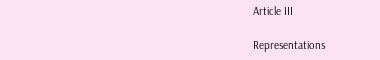Article III

Representations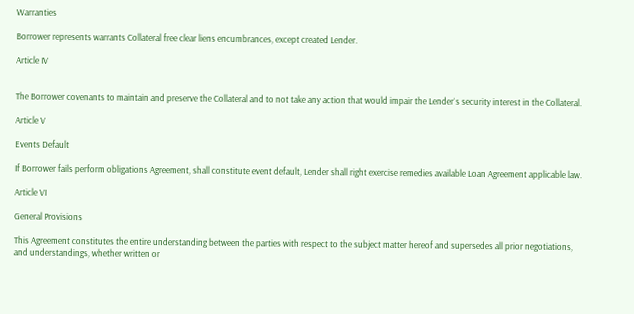Warranties

Borrower represents warrants Collateral free clear liens encumbrances, except created Lender.

Article IV


The Borrower covenants to maintain and preserve the Collateral and to not take any action that would impair the Lender`s security interest in the Collateral.

Article V

Events Default

If Borrower fails perform obligations Agreement, shall constitute event default, Lender shall right exercise remedies available Loan Agreement applicable law.

Article VI

General Provisions

This Agreement constitutes the entire understanding between the parties with respect to the subject matter hereof and supersedes all prior negotiations, and understandings, whether written or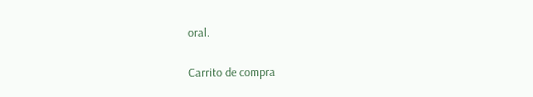oral.

Carrito de compra